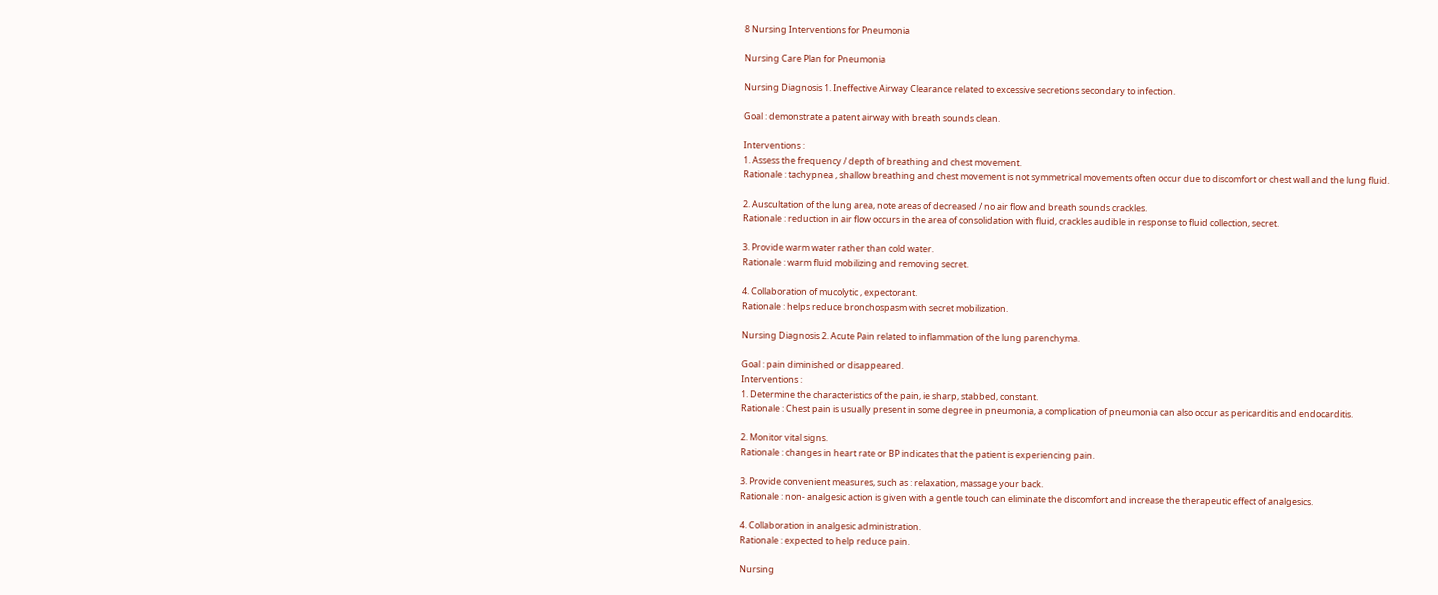8 Nursing Interventions for Pneumonia

Nursing Care Plan for Pneumonia

Nursing Diagnosis 1. Ineffective Airway Clearance related to excessive secretions secondary to infection.

Goal : demonstrate a patent airway with breath sounds clean.

Interventions :
1. Assess the frequency / depth of breathing and chest movement.
Rationale : tachypnea , shallow breathing and chest movement is not symmetrical movements often occur due to discomfort or chest wall and the lung fluid.

2. Auscultation of the lung area, note areas of decreased / no air flow and breath sounds crackles.
Rationale : reduction in air flow occurs in the area of consolidation with fluid, crackles audible in response to fluid collection, secret.

3. Provide warm water rather than cold water.
Rationale : warm fluid mobilizing and removing secret.

4. Collaboration of mucolytic , expectorant.
Rationale : helps reduce bronchospasm with secret mobilization.

Nursing Diagnosis 2. Acute Pain related to inflammation of the lung parenchyma.

Goal : pain diminished or disappeared.
Interventions :
1. Determine the characteristics of the pain, ie sharp, stabbed, constant.
Rationale : Chest pain is usually present in some degree in pneumonia, a complication of pneumonia can also occur as pericarditis and endocarditis.

2. Monitor vital signs.
Rationale : changes in heart rate or BP indicates that the patient is experiencing pain.

3. Provide convenient measures, such as : relaxation, massage your back.
Rationale : non- analgesic action is given with a gentle touch can eliminate the discomfort and increase the therapeutic effect of analgesics.

4. Collaboration in analgesic administration.
Rationale : expected to help reduce pain.

Nursing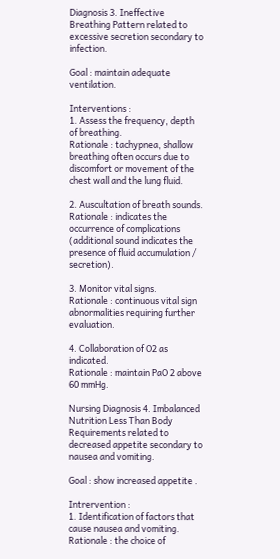Diagnosis 3. Ineffective Breathing Pattern related to excessive secretion secondary to infection.

Goal : maintain adequate ventilation.

Interventions :
1. Assess the frequency, depth of breathing.
Rationale : tachypnea, shallow breathing often occurs due to discomfort or movement of the chest wall and the lung fluid.

2. Auscultation of breath sounds.
Rationale : indicates the occurrence of complications (additional sound indicates the presence of fluid accumulation / secretion).

3. Monitor vital signs.
Rationale : continuous vital sign abnormalities requiring further evaluation.

4. Collaboration of O2 as indicated.
Rationale : maintain PaO 2 above 60 mmHg.

Nursing Diagnosis 4. Imbalanced Nutrition Less Than Body Requirements related to decreased appetite secondary to nausea and vomiting.

Goal : show increased appetite .

Intrervention :
1. Identification of factors that cause nausea and vomiting.
Rationale : the choice of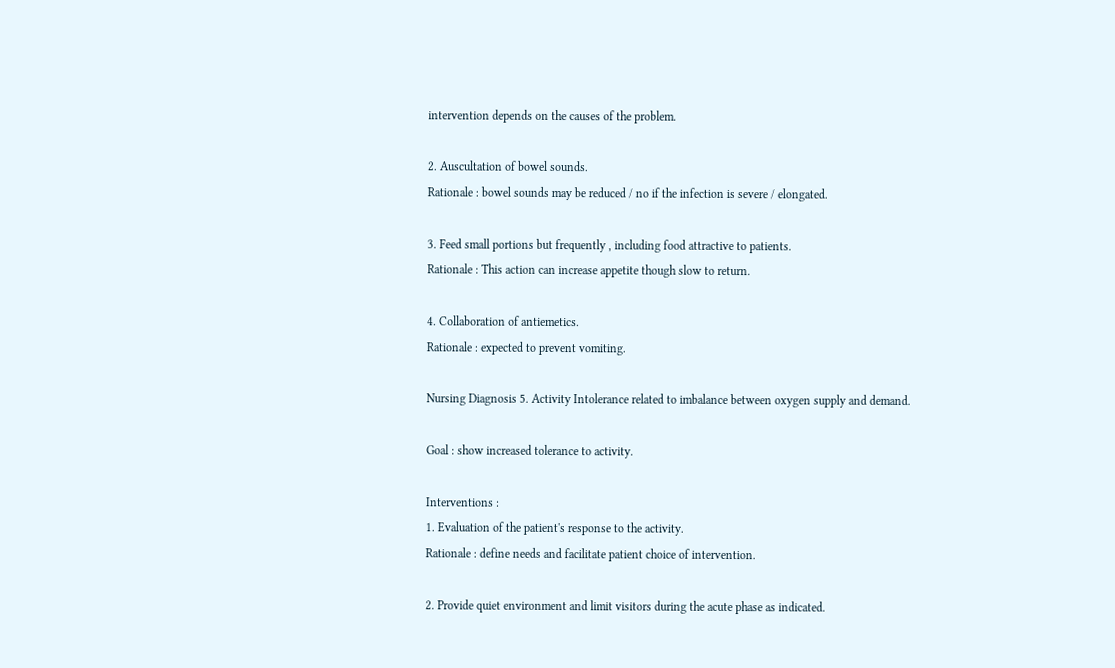intervention depends on the causes of the problem.

2. Auscultation of bowel sounds.
Rationale : bowel sounds may be reduced / no if the infection is severe / elongated.

3. Feed small portions but frequently , including food attractive to patients.
Rationale : This action can increase appetite though slow to return.

4. Collaboration of antiemetics.
Rationale : expected to prevent vomiting.

Nursing Diagnosis 5. Activity Intolerance related to imbalance between oxygen supply and demand.

Goal : show increased tolerance to activity.

Interventions :
1. Evaluation of the patient's response to the activity.
Rationale : define needs and facilitate patient choice of intervention.

2. Provide quiet environment and limit visitors during the acute phase as indicated.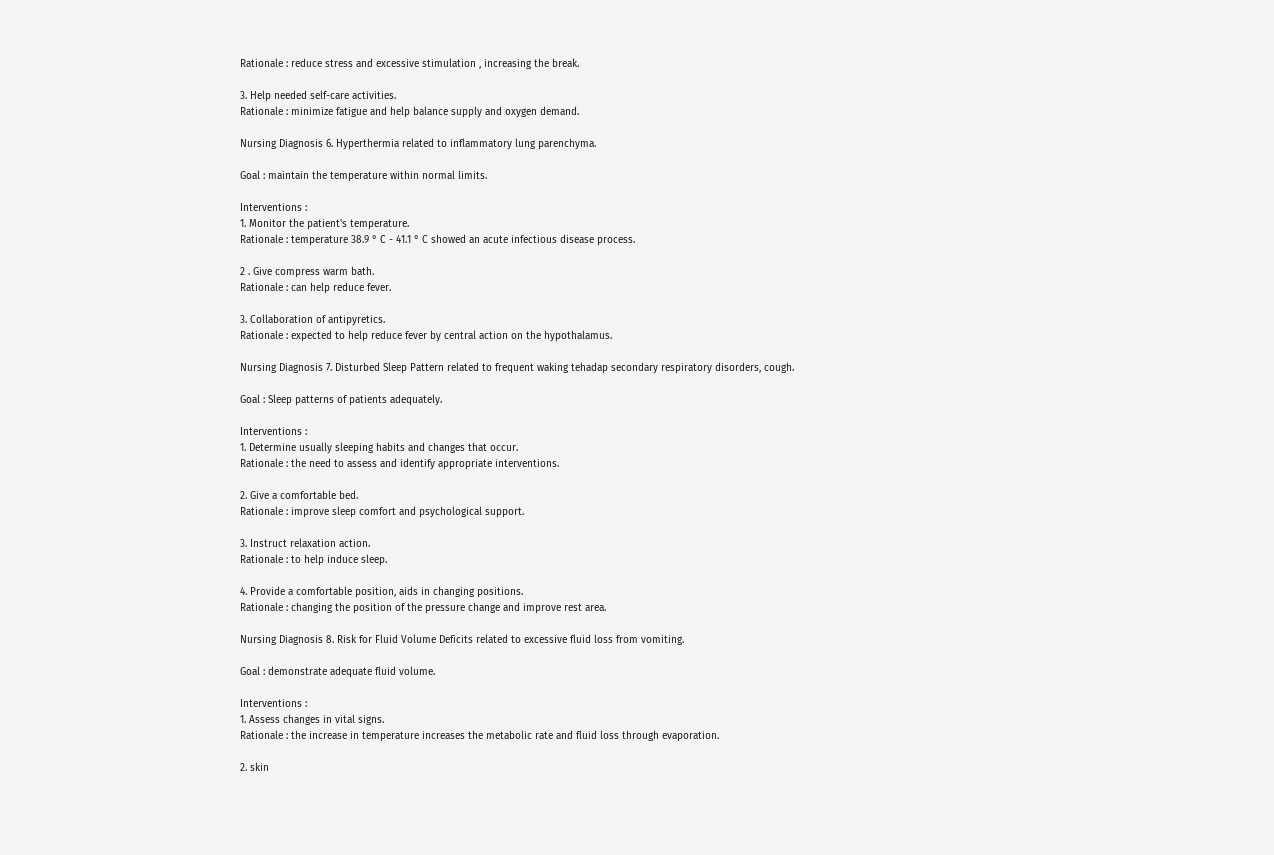Rationale : reduce stress and excessive stimulation , increasing the break.

3. Help needed self-care activities.
Rationale : minimize fatigue and help balance supply and oxygen demand.

Nursing Diagnosis 6. Hyperthermia related to inflammatory lung parenchyma.

Goal : maintain the temperature within normal limits.

Interventions :
1. Monitor the patient's temperature.
Rationale : temperature 38.9 ° C - 41.1 ° C showed an acute infectious disease process.

2 . Give compress warm bath.
Rationale : can help reduce fever.

3. Collaboration of antipyretics.
Rationale : expected to help reduce fever by central action on the hypothalamus.

Nursing Diagnosis 7. Disturbed Sleep Pattern related to frequent waking tehadap secondary respiratory disorders, cough.

Goal : Sleep patterns of patients adequately.

Interventions :
1. Determine usually sleeping habits and changes that occur.
Rationale : the need to assess and identify appropriate interventions.

2. Give a comfortable bed.
Rationale : improve sleep comfort and psychological support.

3. Instruct relaxation action.
Rationale : to help induce sleep.

4. Provide a comfortable position, aids in changing positions.
Rationale : changing the position of the pressure change and improve rest area.

Nursing Diagnosis 8. Risk for Fluid Volume Deficits related to excessive fluid loss from vomiting.

Goal : demonstrate adequate fluid volume.

Interventions :
1. Assess changes in vital signs.
Rationale : the increase in temperature increases the metabolic rate and fluid loss through evaporation.

2. skin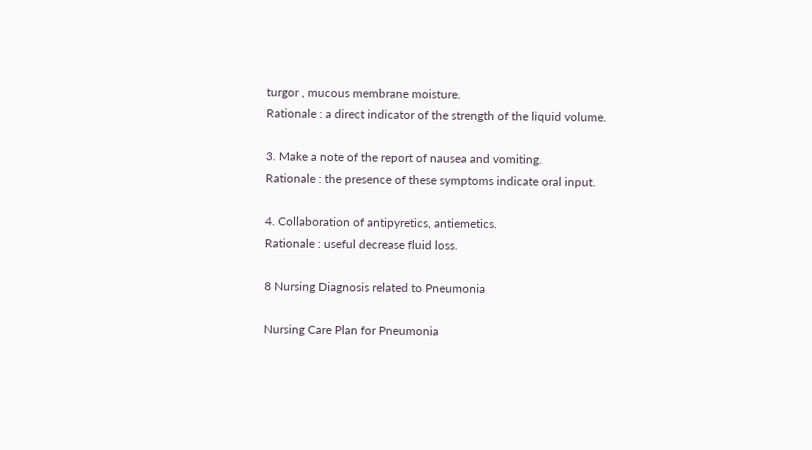turgor , mucous membrane moisture.
Rationale : a direct indicator of the strength of the liquid volume.

3. Make a note of the report of nausea and vomiting.
Rationale : the presence of these symptoms indicate oral input.

4. Collaboration of antipyretics, antiemetics.
Rationale : useful decrease fluid loss.

8 Nursing Diagnosis related to Pneumonia

Nursing Care Plan for Pneumonia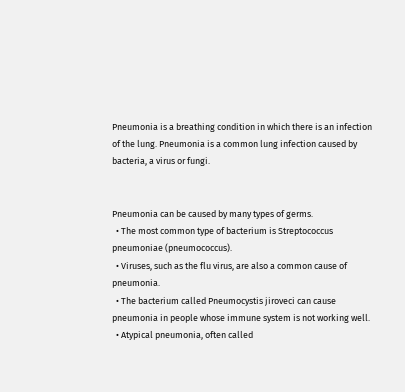Pneumonia is a breathing condition in which there is an infection of the lung. Pneumonia is a common lung infection caused by bacteria, a virus or fungi.


Pneumonia can be caused by many types of germs.
  • The most common type of bacterium is Streptococcus pneumoniae (pneumococcus).
  • Viruses, such as the flu virus, are also a common cause of pneumonia.
  • The bacterium called Pneumocystis jiroveci can cause pneumonia in people whose immune system is not working well.
  • Atypical pneumonia, often called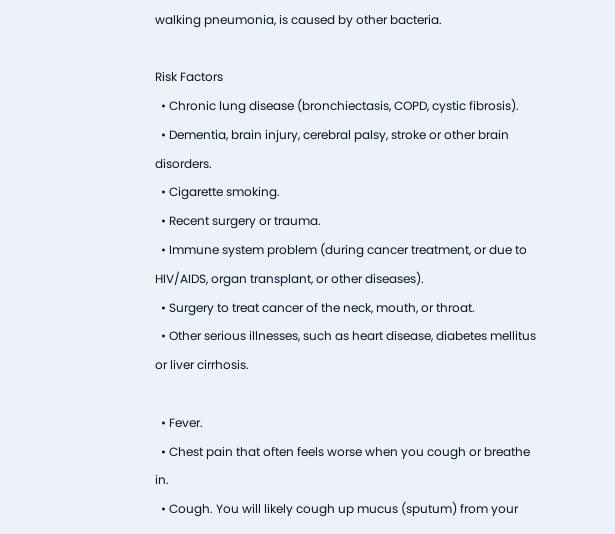walking pneumonia, is caused by other bacteria.

Risk Factors
  • Chronic lung disease (bronchiectasis, COPD, cystic fibrosis).
  • Dementia, brain injury, cerebral palsy, stroke or other brain disorders.
  • Cigarette smoking.
  • Recent surgery or trauma.
  • Immune system problem (during cancer treatment, or due to HIV/AIDS, organ transplant, or other diseases).
  • Surgery to treat cancer of the neck, mouth, or throat.
  • Other serious illnesses, such as heart disease, diabetes mellitus or liver cirrhosis.

  • Fever.
  • Chest pain that often feels worse when you cough or breathe in.
  • Cough. You will likely cough up mucus (sputum) from your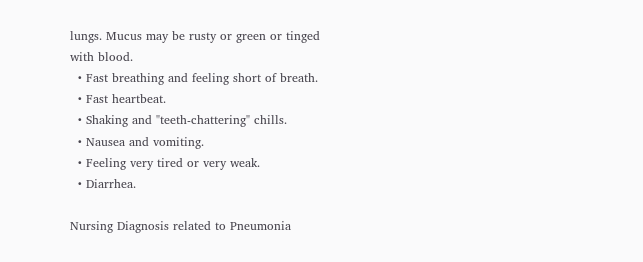lungs. Mucus may be rusty or green or tinged with blood.
  • Fast breathing and feeling short of breath.
  • Fast heartbeat.
  • Shaking and "teeth-chattering" chills.
  • Nausea and vomiting.
  • Feeling very tired or very weak.
  • Diarrhea.

Nursing Diagnosis related to Pneumonia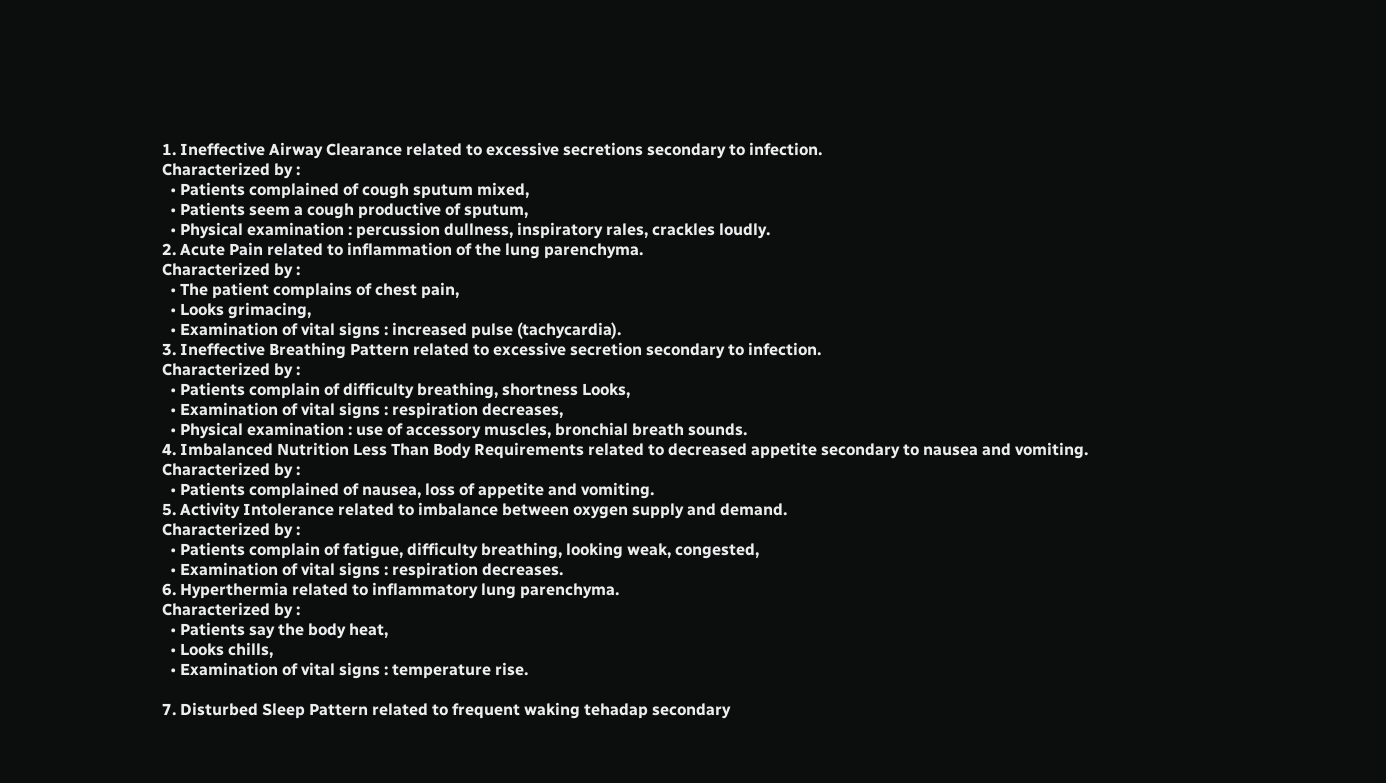1. Ineffective Airway Clearance related to excessive secretions secondary to infection.
Characterized by :
  • Patients complained of cough sputum mixed,
  • Patients seem a cough productive of sputum,
  • Physical examination : percussion dullness, inspiratory rales, crackles loudly.
2. Acute Pain related to inflammation of the lung parenchyma.
Characterized by :
  • The patient complains of chest pain,
  • Looks grimacing,
  • Examination of vital signs : increased pulse (tachycardia).
3. Ineffective Breathing Pattern related to excessive secretion secondary to infection.
Characterized by :
  • Patients complain of difficulty breathing, shortness Looks,
  • Examination of vital signs : respiration decreases,
  • Physical examination : use of accessory muscles, bronchial breath sounds.
4. Imbalanced Nutrition Less Than Body Requirements related to decreased appetite secondary to nausea and vomiting.
Characterized by :
  • Patients complained of nausea, loss of appetite and vomiting.
5. Activity Intolerance related to imbalance between oxygen supply and demand.
Characterized by :
  • Patients complain of fatigue, difficulty breathing, looking weak, congested,
  • Examination of vital signs : respiration decreases.
6. Hyperthermia related to inflammatory lung parenchyma.
Characterized by :
  • Patients say the body heat,
  • Looks chills,
  • Examination of vital signs : temperature rise.

7. Disturbed Sleep Pattern related to frequent waking tehadap secondary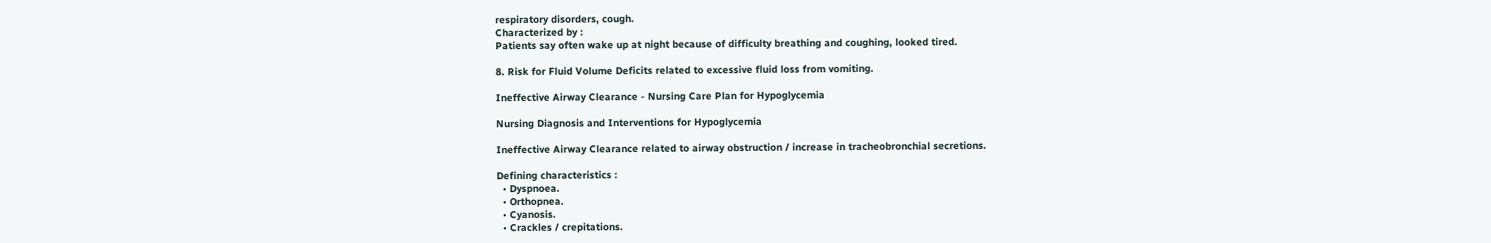respiratory disorders, cough.
Characterized by :
Patients say often wake up at night because of difficulty breathing and coughing, looked tired.

8. Risk for Fluid Volume Deficits related to excessive fluid loss from vomiting.

Ineffective Airway Clearance - Nursing Care Plan for Hypoglycemia

Nursing Diagnosis and Interventions for Hypoglycemia

Ineffective Airway Clearance related to airway obstruction / increase in tracheobronchial secretions.

Defining characteristics :
  • Dyspnoea.
  • Orthopnea.
  • Cyanosis.
  • Crackles / crepitations.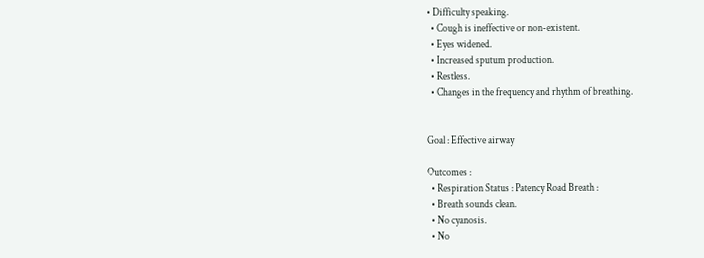• Difficulty speaking.
  • Cough is ineffective or non-existent.
  • Eyes widened.
  • Increased sputum production.
  • Restless.
  • Changes in the frequency and rhythm of breathing.


Goal : Effective airway

Outcomes :
  • Respiration Status : Patency Road Breath :
  • Breath sounds clean.
  • No cyanosis.
  • No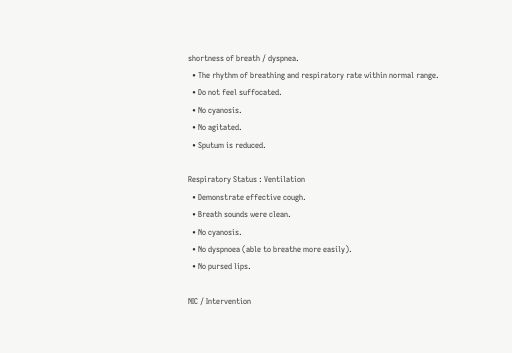shortness of breath / dyspnea.
  • The rhythm of breathing and respiratory rate within normal range.
  • Do not feel suffocated.
  • No cyanosis.
  • No agitated.
  • Sputum is reduced.

Respiratory Status : Ventilation
  • Demonstrate effective cough.
  • Breath sounds were clean.
  • No cyanosis.
  • No dyspnoea (able to breathe more easily).
  • No pursed lips.

NIC / Intervention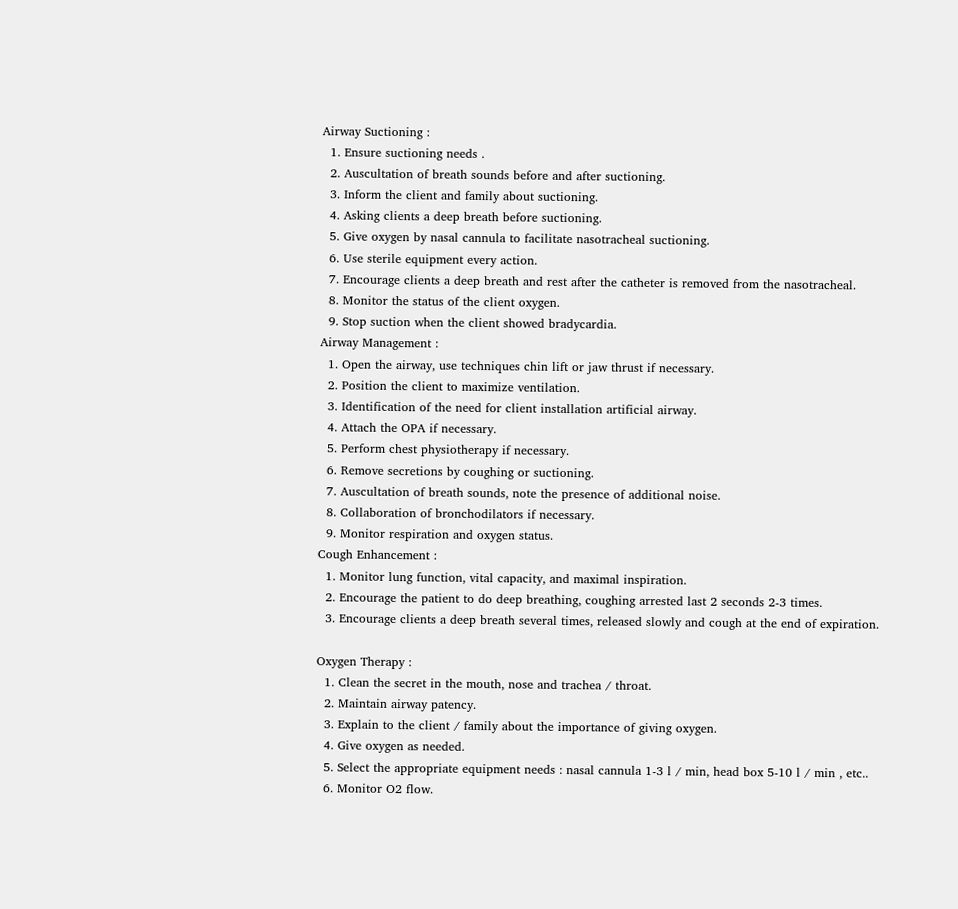Airway Suctioning :
  1. Ensure suctioning needs .
  2. Auscultation of breath sounds before and after suctioning.
  3. Inform the client and family about suctioning.
  4. Asking clients a deep breath before suctioning.
  5. Give oxygen by nasal cannula to facilitate nasotracheal suctioning.
  6. Use sterile equipment every action.
  7. Encourage clients a deep breath and rest after the catheter is removed from the nasotracheal.
  8. Monitor the status of the client oxygen.
  9. Stop suction when the client showed bradycardia.
Airway Management :
  1. Open the airway, use techniques chin lift or jaw thrust if necessary.
  2. Position the client to maximize ventilation.
  3. Identification of the need for client installation artificial airway.
  4. Attach the OPA if necessary.
  5. Perform chest physiotherapy if necessary.
  6. Remove secretions by coughing or suctioning.
  7. Auscultation of breath sounds, note the presence of additional noise.
  8. Collaboration of bronchodilators if necessary.
  9. Monitor respiration and oxygen status.
Cough Enhancement :
  1. Monitor lung function, vital capacity, and maximal inspiration.
  2. Encourage the patient to do deep breathing, coughing arrested last 2 seconds 2-3 times.
  3. Encourage clients a deep breath several times, released slowly and cough at the end of expiration.

Oxygen Therapy :
  1. Clean the secret in the mouth, nose and trachea / throat.
  2. Maintain airway patency.
  3. Explain to the client / family about the importance of giving oxygen.
  4. Give oxygen as needed.
  5. Select the appropriate equipment needs : nasal cannula 1-3 l / min, head box 5-10 l / min , etc..
  6. Monitor O2 flow.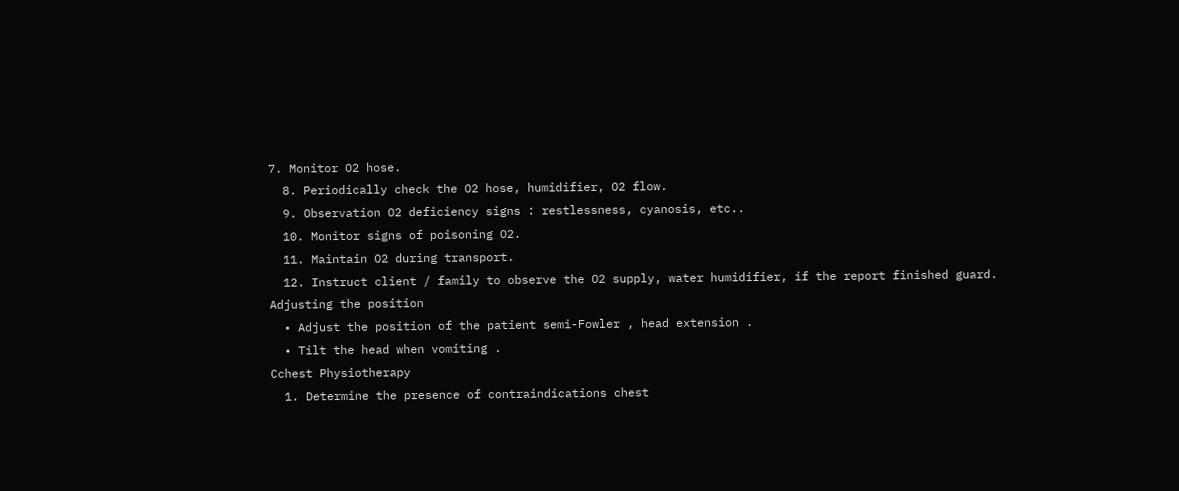7. Monitor O2 hose.
  8. Periodically check the O2 hose, humidifier, O2 flow.
  9. Observation O2 deficiency signs : restlessness, cyanosis, etc..
  10. Monitor signs of poisoning O2.
  11. Maintain O2 during transport.
  12. Instruct client / family to observe the O2 supply, water humidifier, if the report finished guard.
Adjusting the position
  • Adjust the position of the patient semi-Fowler , head extension .
  • Tilt the head when vomiting .
Cchest Physiotherapy
  1. Determine the presence of contraindications chest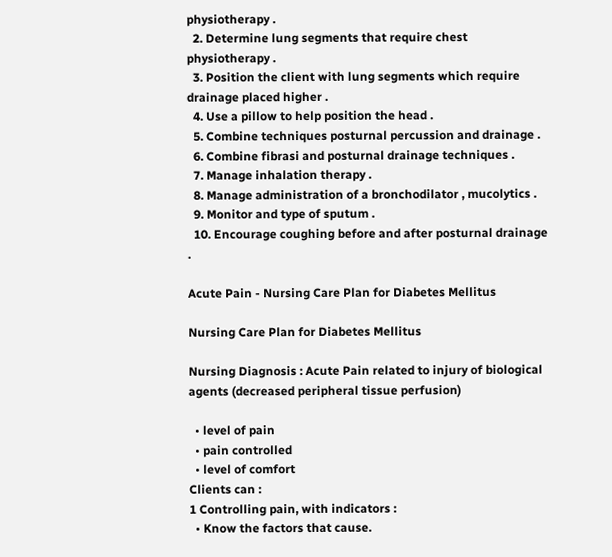physiotherapy .
  2. Determine lung segments that require chest physiotherapy .
  3. Position the client with lung segments which require drainage placed higher .
  4. Use a pillow to help position the head .
  5. Combine techniques posturnal percussion and drainage .
  6. Combine fibrasi and posturnal drainage techniques .
  7. Manage inhalation therapy .
  8. Manage administration of a bronchodilator , mucolytics .
  9. Monitor and type of sputum .
  10. Encourage coughing before and after posturnal drainage .

Acute Pain - Nursing Care Plan for Diabetes Mellitus

Nursing Care Plan for Diabetes Mellitus

Nursing Diagnosis : Acute Pain related to injury of biological agents (decreased peripheral tissue perfusion)

  • level of pain
  • pain controlled
  • level of comfort
Clients can :
1 Controlling pain, with indicators :
  • Know the factors that cause.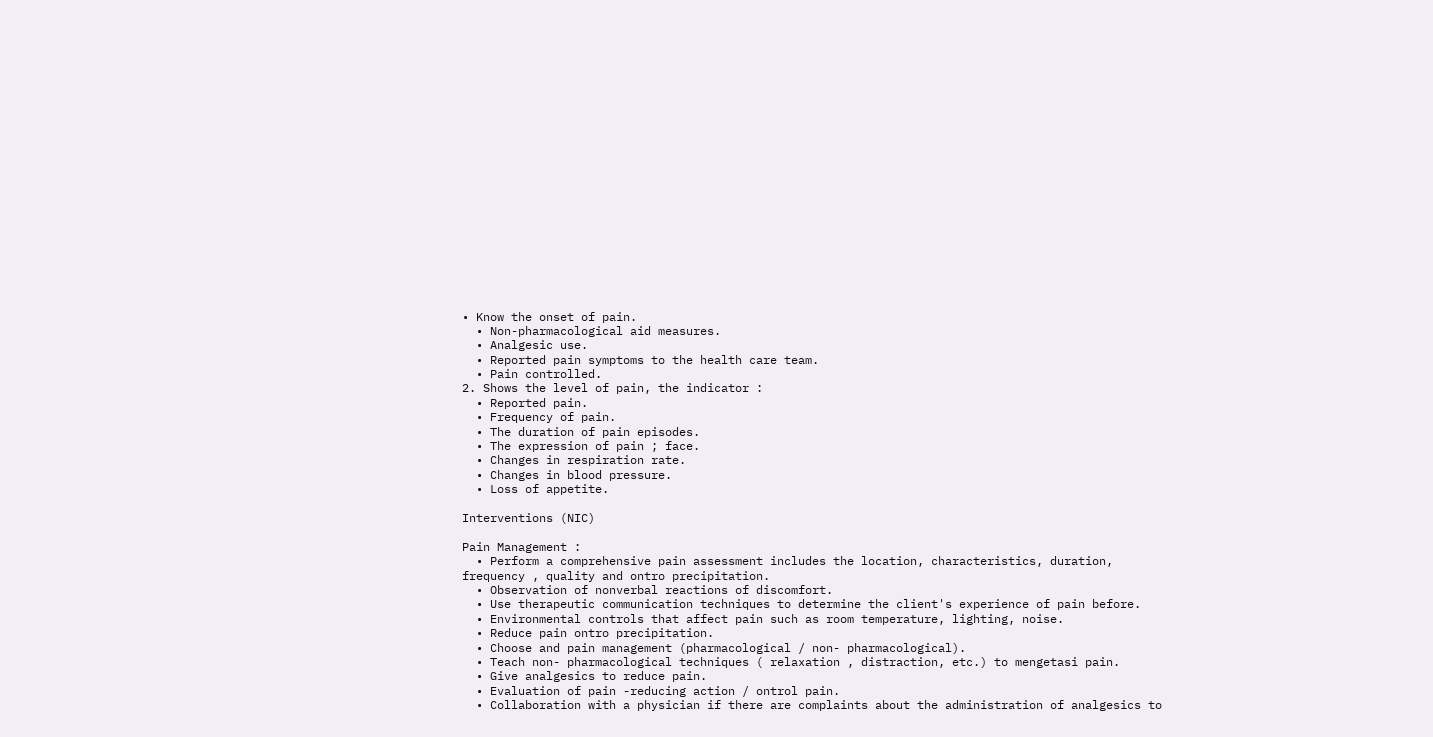• Know the onset of pain.
  • Non-pharmacological aid measures.
  • Analgesic use.
  • Reported pain symptoms to the health care team.
  • Pain controlled.
2. Shows the level of pain, the indicator :
  • Reported pain.
  • Frequency of pain.
  • The duration of pain episodes.
  • The expression of pain ; face.
  • Changes in respiration rate.
  • Changes in blood pressure.
  • Loss of appetite.

Interventions (NIC)

Pain Management :
  • Perform a comprehensive pain assessment includes the location, characteristics, duration, frequency , quality and ontro precipitation.
  • Observation of nonverbal reactions of discomfort.
  • Use therapeutic communication techniques to determine the client's experience of pain before.
  • Environmental controls that affect pain such as room temperature, lighting, noise.
  • Reduce pain ontro precipitation.
  • Choose and pain management (pharmacological / non- pharmacological).
  • Teach non- pharmacological techniques ( relaxation , distraction, etc.) to mengetasi pain.
  • Give analgesics to reduce pain.
  • Evaluation of pain -reducing action / ontrol pain.
  • Collaboration with a physician if there are complaints about the administration of analgesics to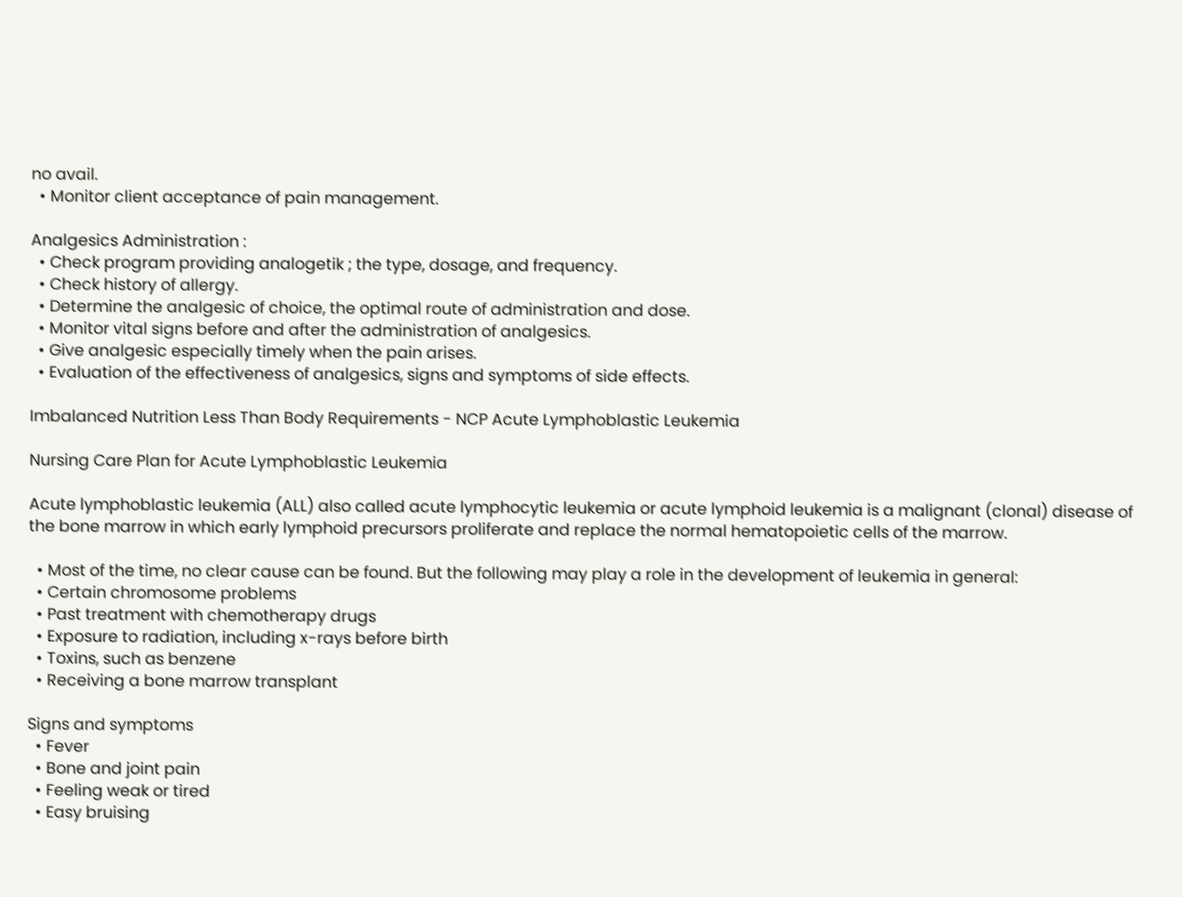no avail.
  • Monitor client acceptance of pain management.

Analgesics Administration :
  • Check program providing analogetik ; the type, dosage, and frequency.
  • Check history of allergy.
  • Determine the analgesic of choice, the optimal route of administration and dose.
  • Monitor vital signs before and after the administration of analgesics.
  • Give analgesic especially timely when the pain arises.
  • Evaluation of the effectiveness of analgesics, signs and symptoms of side effects.

Imbalanced Nutrition Less Than Body Requirements - NCP Acute Lymphoblastic Leukemia

Nursing Care Plan for Acute Lymphoblastic Leukemia

Acute lymphoblastic leukemia (ALL) also called acute lymphocytic leukemia or acute lymphoid leukemia is a malignant (clonal) disease of the bone marrow in which early lymphoid precursors proliferate and replace the normal hematopoietic cells of the marrow.

  • Most of the time, no clear cause can be found. But the following may play a role in the development of leukemia in general:
  • Certain chromosome problems
  • Past treatment with chemotherapy drugs
  • Exposure to radiation, including x-rays before birth
  • Toxins, such as benzene
  • Receiving a bone marrow transplant

Signs and symptoms
  • Fever
  • Bone and joint pain
  • Feeling weak or tired
  • Easy bruising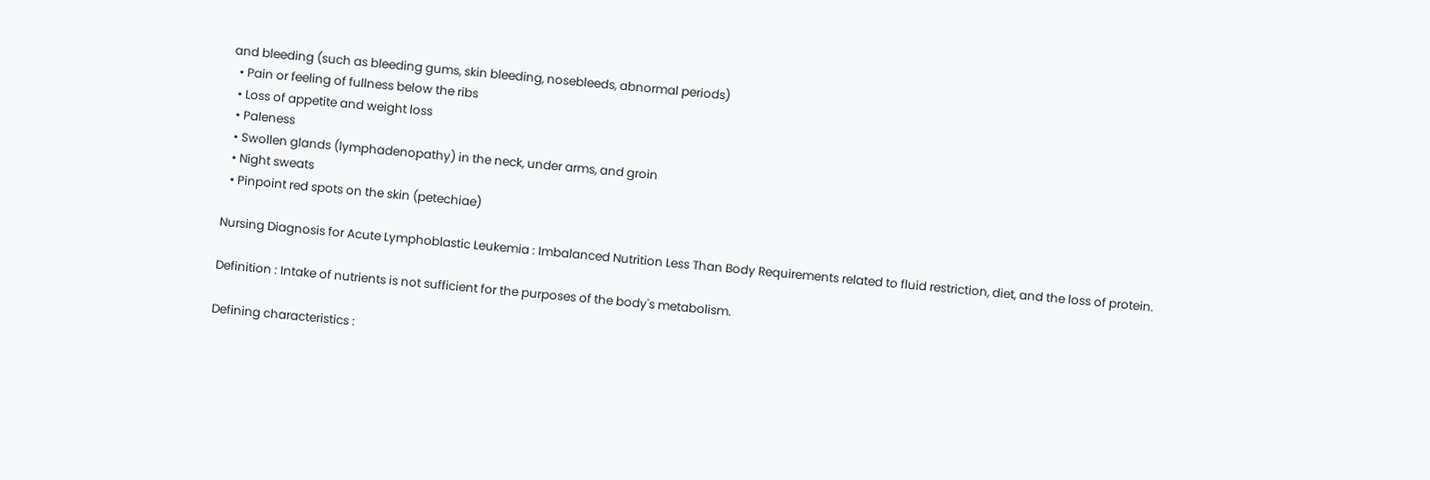and bleeding (such as bleeding gums, skin bleeding, nosebleeds, abnormal periods)
  • Pain or feeling of fullness below the ribs
  • Loss of appetite and weight loss
  • Paleness
  • Swollen glands (lymphadenopathy) in the neck, under arms, and groin
  • Night sweats
  • Pinpoint red spots on the skin (petechiae)

Nursing Diagnosis for Acute Lymphoblastic Leukemia : Imbalanced Nutrition Less Than Body Requirements related to fluid restriction, diet, and the loss of protein.

Definition : Intake of nutrients is not sufficient for the purposes of the body's metabolism.

Defining characteristics :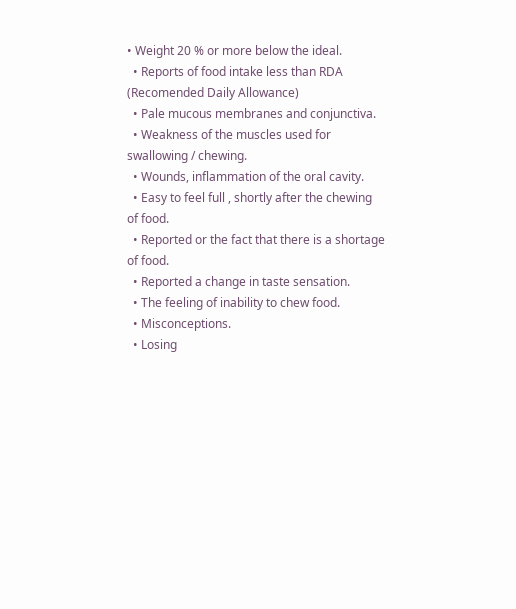• Weight 20 % or more below the ideal.
  • Reports of food intake less than RDA (Recomended Daily Allowance)
  • Pale mucous membranes and conjunctiva.
  • Weakness of the muscles used for swallowing / chewing.
  • Wounds, inflammation of the oral cavity.
  • Easy to feel full , shortly after the chewing of food.
  • Reported or the fact that there is a shortage of food.
  • Reported a change in taste sensation.
  • The feeling of inability to chew food.
  • Misconceptions.
  • Losing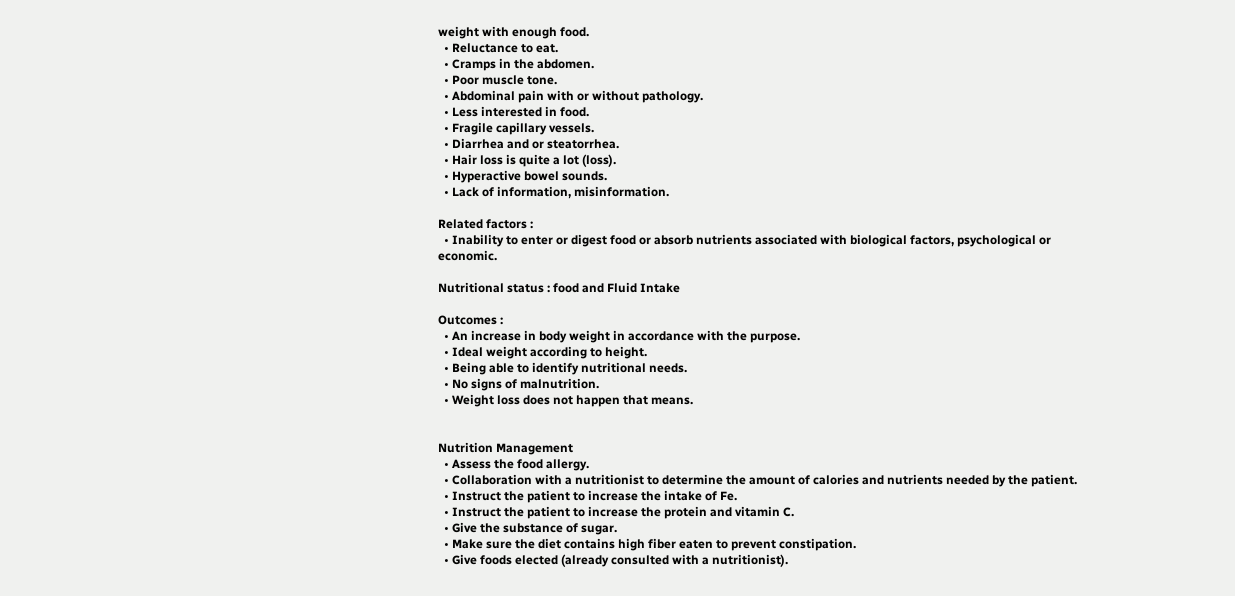weight with enough food.
  • Reluctance to eat.
  • Cramps in the abdomen.
  • Poor muscle tone.
  • Abdominal pain with or without pathology.
  • Less interested in food.
  • Fragile capillary vessels.
  • Diarrhea and or steatorrhea.
  • Hair loss is quite a lot (loss).
  • Hyperactive bowel sounds.
  • Lack of information, misinformation.

Related factors :
  • Inability to enter or digest food or absorb nutrients associated with biological factors, psychological or economic.

Nutritional status : food and Fluid Intake

Outcomes :
  • An increase in body weight in accordance with the purpose.
  • Ideal weight according to height.
  • Being able to identify nutritional needs.
  • No signs of malnutrition.
  • Weight loss does not happen that means.


Nutrition Management
  • Assess the food allergy.
  • Collaboration with a nutritionist to determine the amount of calories and nutrients needed by the patient.
  • Instruct the patient to increase the intake of Fe.
  • Instruct the patient to increase the protein and vitamin C.
  • Give the substance of sugar.
  • Make sure the diet contains high fiber eaten to prevent constipation.
  • Give foods elected (already consulted with a nutritionist).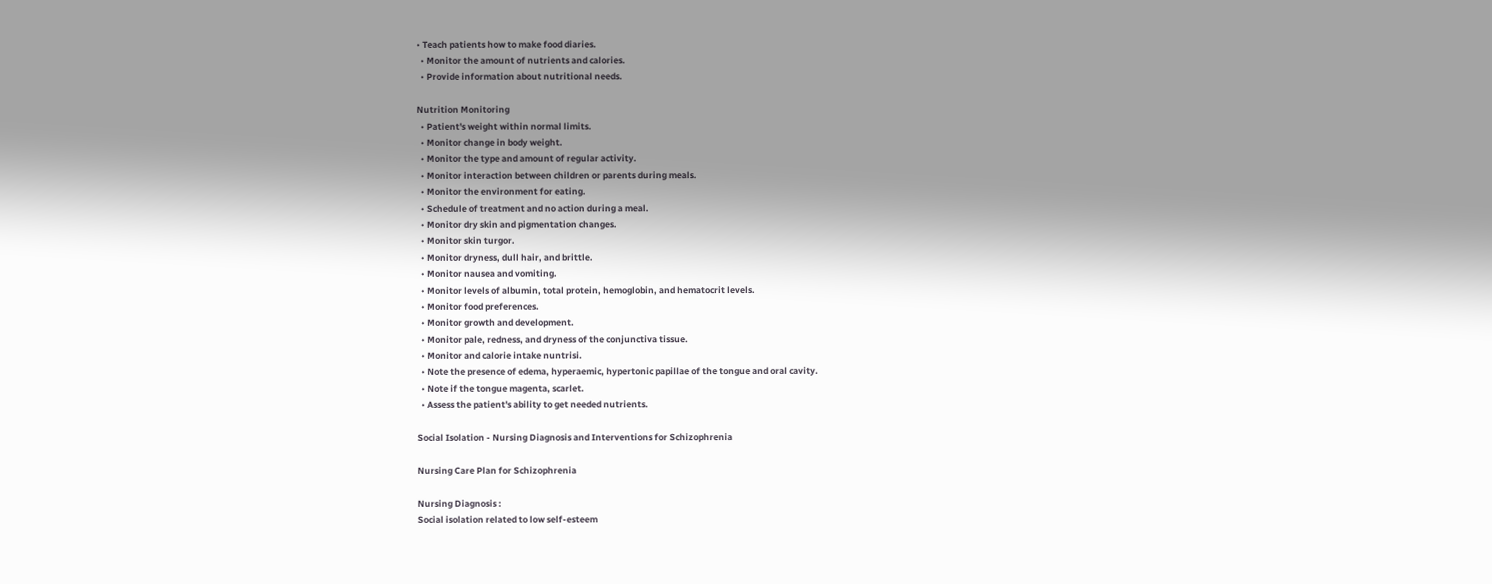• Teach patients how to make food diaries.
  • Monitor the amount of nutrients and calories.
  • Provide information about nutritional needs.

Nutrition Monitoring
  • Patient's weight within normal limits.
  • Monitor change in body weight.
  • Monitor the type and amount of regular activity.
  • Monitor interaction between children or parents during meals.
  • Monitor the environment for eating.
  • Schedule of treatment and no action during a meal.
  • Monitor dry skin and pigmentation changes.
  • Monitor skin turgor.
  • Monitor dryness, dull hair, and brittle.
  • Monitor nausea and vomiting.
  • Monitor levels of albumin, total protein, hemoglobin, and hematocrit levels.
  • Monitor food preferences.
  • Monitor growth and development.
  • Monitor pale, redness, and dryness of the conjunctiva tissue.
  • Monitor and calorie intake nuntrisi.
  • Note the presence of edema, hyperaemic, hypertonic papillae of the tongue and oral cavity.
  • Note if the tongue magenta, scarlet.
  • Assess the patient's ability to get needed nutrients.

Social Isolation - Nursing Diagnosis and Interventions for Schizophrenia

Nursing Care Plan for Schizophrenia

Nursing Diagnosis :
Social isolation related to low self-esteem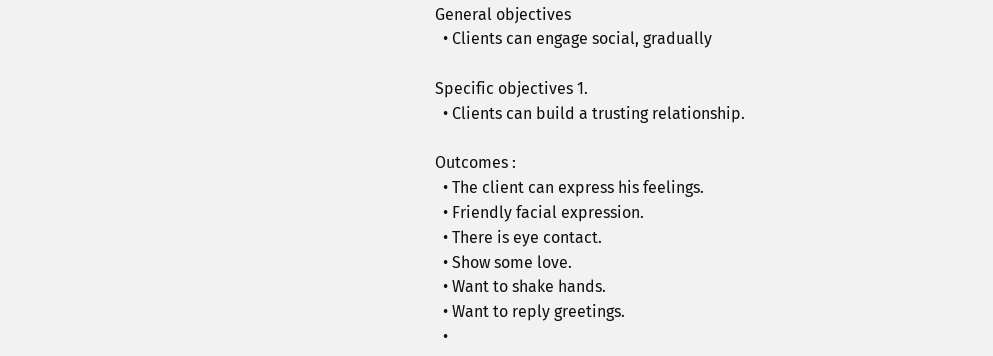General objectives
  • Clients can engage social, gradually

Specific objectives 1.
  • Clients can build a trusting relationship.

Outcomes :
  • The client can express his feelings.
  • Friendly facial expression.
  • There is eye contact.
  • Show some love.
  • Want to shake hands.
  • Want to reply greetings.
  •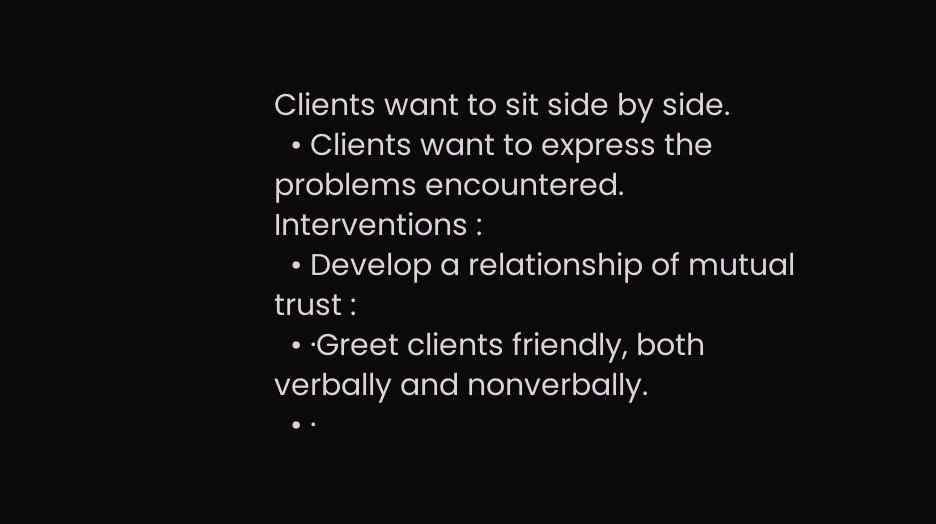Clients want to sit side by side.
  • Clients want to express the problems encountered.
Interventions :
  • Develop a relationship of mutual trust :
  • ·Greet clients friendly, both verbally and nonverbally.
  • ·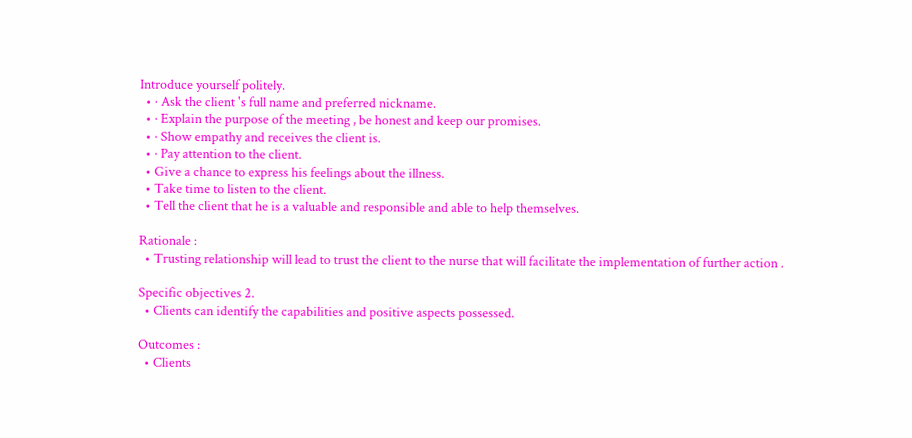Introduce yourself politely.
  • · Ask the client 's full name and preferred nickname.
  • · Explain the purpose of the meeting , be honest and keep our promises.
  • · Show empathy and receives the client is.
  • · Pay attention to the client.
  • Give a chance to express his feelings about the illness.
  • Take time to listen to the client.
  • Tell the client that he is a valuable and responsible and able to help themselves.

Rationale :
  • Trusting relationship will lead to trust the client to the nurse that will facilitate the implementation of further action .

Specific objectives 2.
  • Clients can identify the capabilities and positive aspects possessed.

Outcomes :
  • Clients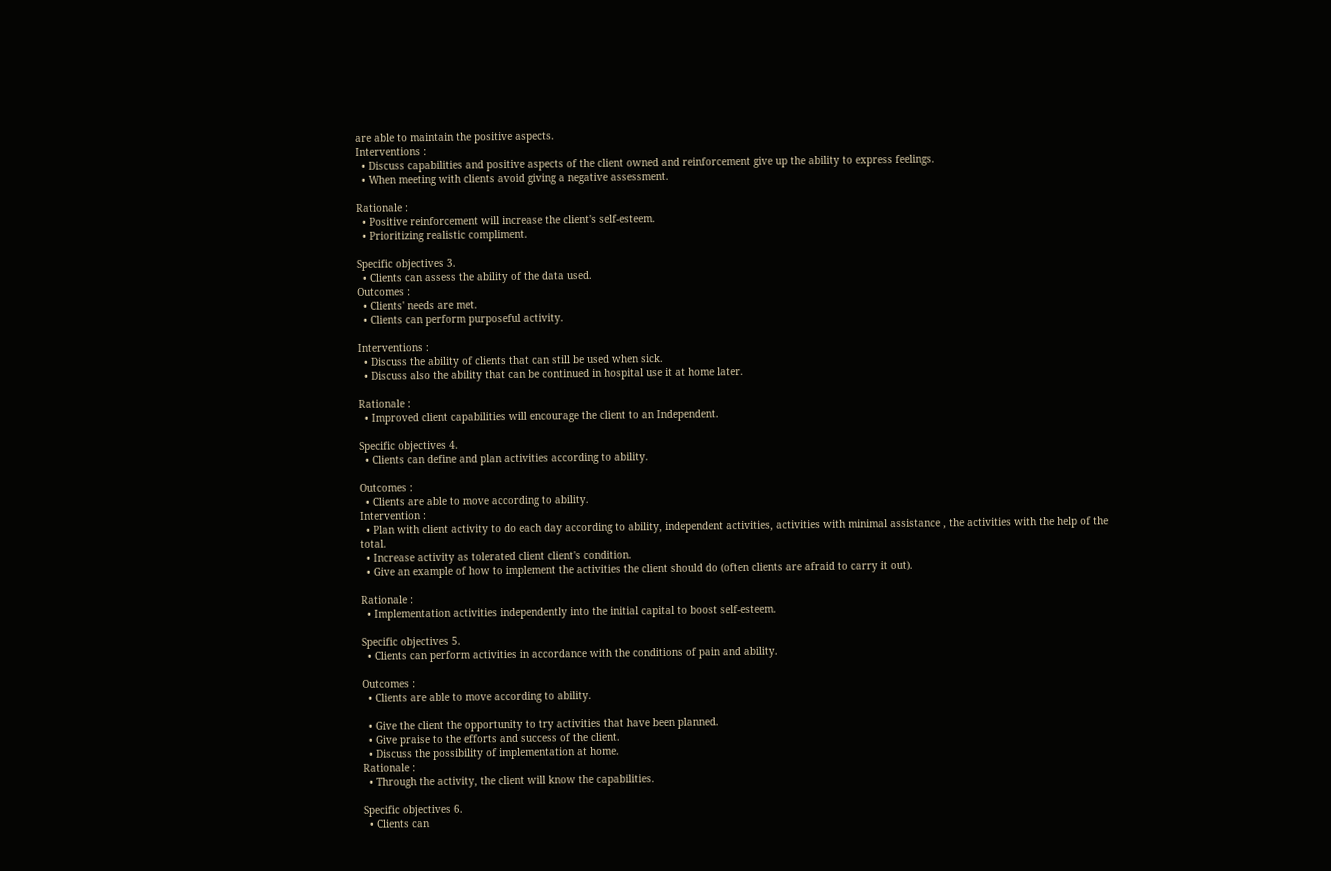are able to maintain the positive aspects.
Interventions :
  • Discuss capabilities and positive aspects of the client owned and reinforcement give up the ability to express feelings.
  • When meeting with clients avoid giving a negative assessment.

Rationale :
  • Positive reinforcement will increase the client's self-esteem.
  • Prioritizing realistic compliment.

Specific objectives 3.
  • Clients can assess the ability of the data used.
Outcomes :
  • Clients' needs are met.
  • Clients can perform purposeful activity.

Interventions :
  • Discuss the ability of clients that can still be used when sick.
  • Discuss also the ability that can be continued in hospital use it at home later.

Rationale :
  • Improved client capabilities will encourage the client to an Independent.

Specific objectives 4.
  • Clients can define and plan activities according to ability.

Outcomes :
  • Clients are able to move according to ability.
Intervention :
  • Plan with client activity to do each day according to ability, independent activities, activities with minimal assistance , the activities with the help of the total.
  • Increase activity as tolerated client client's condition.
  • Give an example of how to implement the activities the client should do (often clients are afraid to carry it out).

Rationale :
  • Implementation activities independently into the initial capital to boost self-esteem.

Specific objectives 5.
  • Clients can perform activities in accordance with the conditions of pain and ability.

Outcomes :
  • Clients are able to move according to ability.

  • Give the client the opportunity to try activities that have been planned.
  • Give praise to the efforts and success of the client.
  • Discuss the possibility of implementation at home.
Rationale :
  • Through the activity, the client will know the capabilities.

Specific objectives 6.
  • Clients can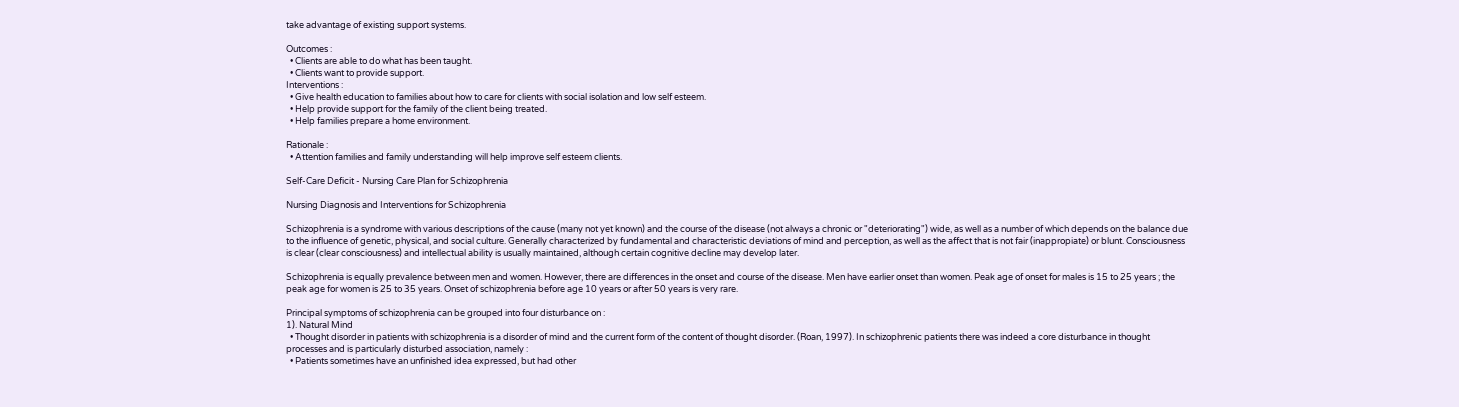take advantage of existing support systems.

Outcomes :
  • Clients are able to do what has been taught.
  • Clients want to provide support.
Interventions :
  • Give health education to families about how to care for clients with social isolation and low self esteem.
  • Help provide support for the family of the client being treated.
  • Help families prepare a home environment.

Rationale :
  • Attention families and family understanding will help improve self esteem clients.

Self-Care Deficit - Nursing Care Plan for Schizophrenia

Nursing Diagnosis and Interventions for Schizophrenia

Schizophrenia is a syndrome with various descriptions of the cause (many not yet known) and the course of the disease (not always a chronic or "deteriorating") wide, as well as a number of which depends on the balance due to the influence of genetic, physical, and social culture. Generally characterized by fundamental and characteristic deviations of mind and perception, as well as the affect that is not fair (inappropiate) or blunt. Consciousness is clear (clear consciousness) and intellectual ability is usually maintained, although certain cognitive decline may develop later.

Schizophrenia is equally prevalence between men and women. However, there are differences in the onset and course of the disease. Men have earlier onset than women. Peak age of onset for males is 15 to 25 years ; the peak age for women is 25 to 35 years. Onset of schizophrenia before age 10 years or after 50 years is very rare.

Principal symptoms of schizophrenia can be grouped into four disturbance on :
1). Natural Mind
  • Thought disorder in patients with schizophrenia is a disorder of mind and the current form of the content of thought disorder. (Roan, 1997). In schizophrenic patients there was indeed a core disturbance in thought processes and is particularly disturbed association, namely :
  • Patients sometimes have an unfinished idea expressed, but had other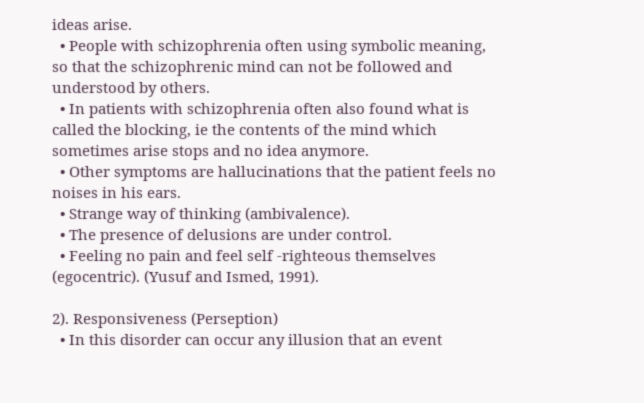ideas arise.
  • People with schizophrenia often using symbolic meaning, so that the schizophrenic mind can not be followed and understood by others.
  • In patients with schizophrenia often also found what is called the blocking, ie the contents of the mind which sometimes arise stops and no idea anymore.
  • Other symptoms are hallucinations that the patient feels no noises in his ears.
  • Strange way of thinking (ambivalence).
  • The presence of delusions are under control.
  • Feeling no pain and feel self -righteous themselves (egocentric). (Yusuf and Ismed, 1991).

2). Responsiveness (Perseption)
  • In this disorder can occur any illusion that an event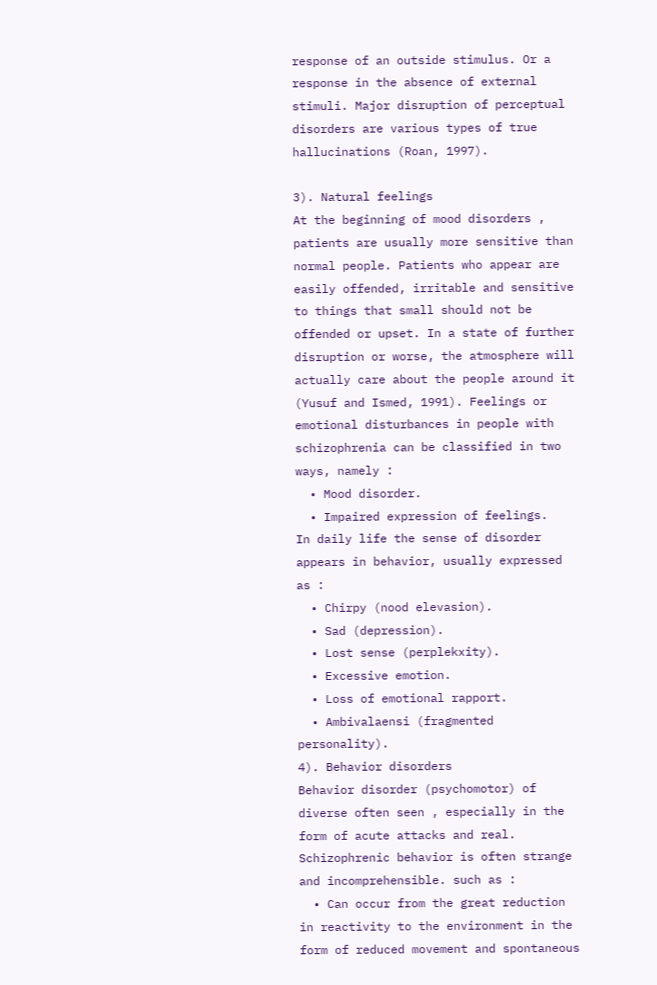response of an outside stimulus. Or a response in the absence of external stimuli. Major disruption of perceptual disorders are various types of true hallucinations (Roan, 1997).

3). Natural feelings
At the beginning of mood disorders , patients are usually more sensitive than normal people. Patients who appear are easily offended, irritable and sensitive to things that small should not be offended or upset. In a state of further disruption or worse, the atmosphere will actually care about the people around it (Yusuf and Ismed, 1991). Feelings or emotional disturbances in people with schizophrenia can be classified in two ways, namely :
  • Mood disorder.
  • Impaired expression of feelings.
In daily life the sense of disorder appears in behavior, usually expressed as :
  • Chirpy (nood elevasion).
  • Sad (depression).
  • Lost sense (perplekxity).
  • Excessive emotion.
  • Loss of emotional rapport.
  • Ambivalaensi (fragmented personality).
4). Behavior disorders
Behavior disorder (psychomotor) of diverse often seen , especially in the form of acute attacks and real. Schizophrenic behavior is often strange and incomprehensible. such as :
  • Can occur from the great reduction in reactivity to the environment in the form of reduced movement and spontaneous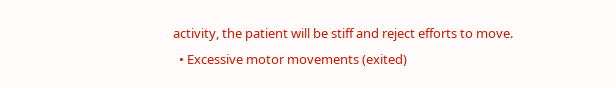activity, the patient will be stiff and reject efforts to move.
  • Excessive motor movements (exited)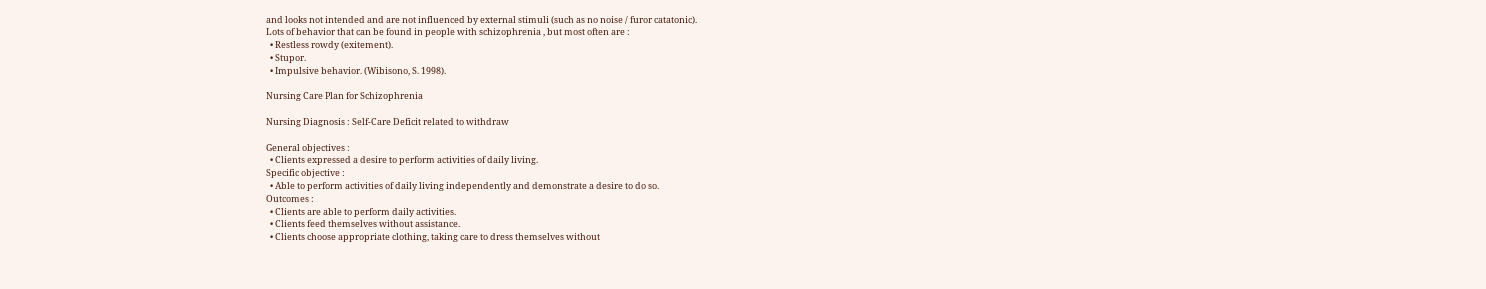and looks not intended and are not influenced by external stimuli (such as no noise / furor catatonic).
Lots of behavior that can be found in people with schizophrenia , but most often are :
  • Restless rowdy (exitement).
  • Stupor.
  • Impulsive behavior. (Wibisono, S. 1998).

Nursing Care Plan for Schizophrenia

Nursing Diagnosis : Self-Care Deficit related to withdraw

General objectives :
  • Clients expressed a desire to perform activities of daily living.
Specific objective :
  • Able to perform activities of daily living independently and demonstrate a desire to do so.
Outcomes :
  • Clients are able to perform daily activities.
  • Clients feed themselves without assistance.
  • Clients choose appropriate clothing, taking care to dress themselves without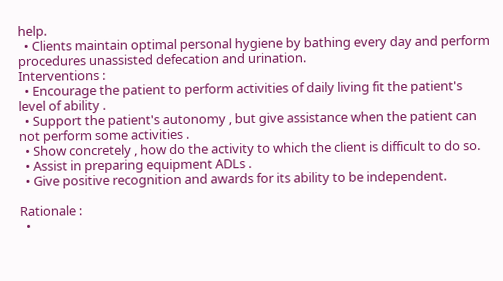help.
  • Clients maintain optimal personal hygiene by bathing every day and perform procedures unassisted defecation and urination.
Interventions :
  • Encourage the patient to perform activities of daily living fit the patient's level of ability .
  • Support the patient's autonomy , but give assistance when the patient can not perform some activities .
  • Show concretely , how do the activity to which the client is difficult to do so.
  • Assist in preparing equipment ADLs .
  • Give positive recognition and awards for its ability to be independent.

Rationale :
  •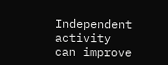Independent activity can improve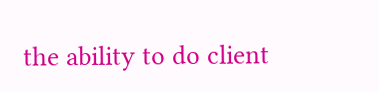the ability to do client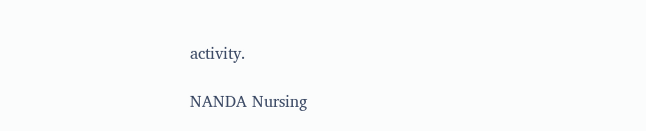activity.

NANDA Nursing